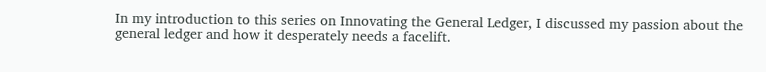In my introduction to this series on Innovating the General Ledger, I discussed my passion about the general ledger and how it desperately needs a facelift.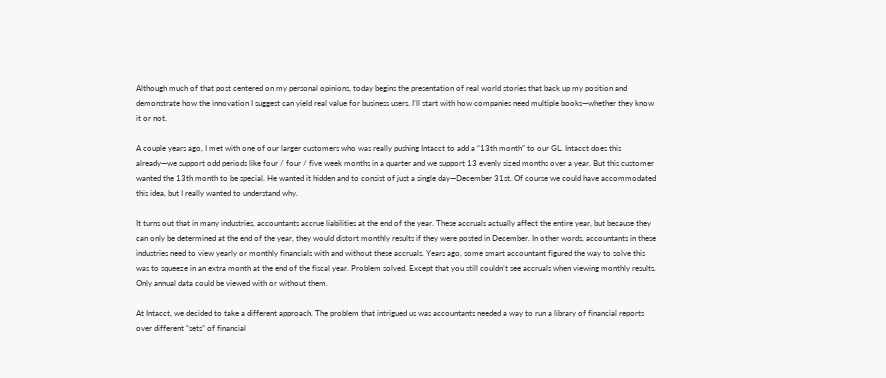Although much of that post centered on my personal opinions, today begins the presentation of real world stories that back up my position and demonstrate how the innovation I suggest can yield real value for business users. I’ll start with how companies need multiple books—whether they know it or not.

A couple years ago, I met with one of our larger customers who was really pushing Intacct to add a “13th month” to our GL. Intacct does this already—we support odd periods like four / four / five week months in a quarter and we support 13 evenly sized months over a year. But this customer wanted the 13th month to be special. He wanted it hidden and to consist of just a single day—December 31st. Of course we could have accommodated this idea, but I really wanted to understand why.

It turns out that in many industries, accountants accrue liabilities at the end of the year. These accruals actually affect the entire year, but because they can only be determined at the end of the year, they would distort monthly results if they were posted in December. In other words, accountants in these industries need to view yearly or monthly financials with and without these accruals. Years ago, some smart accountant figured the way to solve this was to squeeze in an extra month at the end of the fiscal year. Problem solved. Except that you still couldn’t see accruals when viewing monthly results. Only annual data could be viewed with or without them.

At Intacct, we decided to take a different approach. The problem that intrigued us was accountants needed a way to run a library of financial reports over different “sets” of financial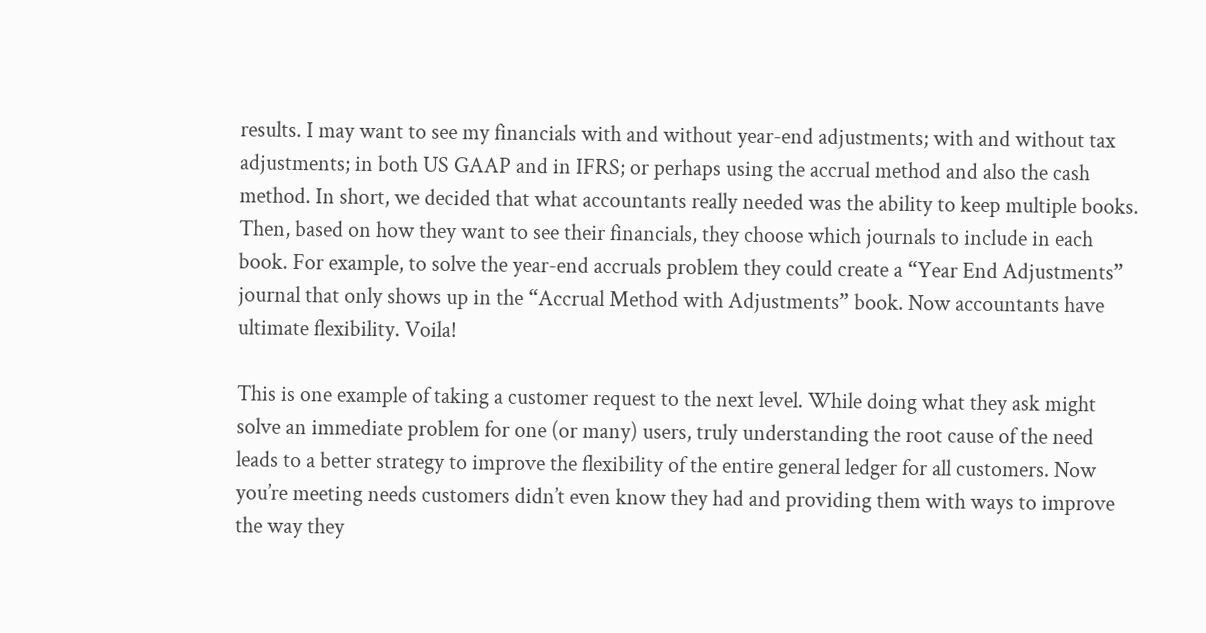results. I may want to see my financials with and without year-end adjustments; with and without tax adjustments; in both US GAAP and in IFRS; or perhaps using the accrual method and also the cash method. In short, we decided that what accountants really needed was the ability to keep multiple books. Then, based on how they want to see their financials, they choose which journals to include in each book. For example, to solve the year-end accruals problem they could create a “Year End Adjustments” journal that only shows up in the “Accrual Method with Adjustments” book. Now accountants have ultimate flexibility. Voila!

This is one example of taking a customer request to the next level. While doing what they ask might solve an immediate problem for one (or many) users, truly understanding the root cause of the need leads to a better strategy to improve the flexibility of the entire general ledger for all customers. Now you’re meeting needs customers didn’t even know they had and providing them with ways to improve the way they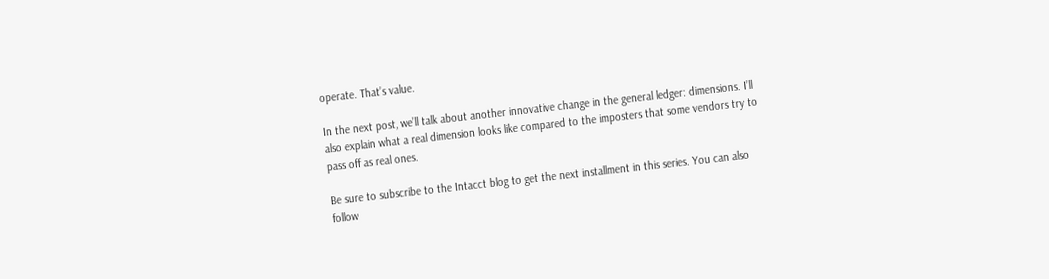operate. That’s value.

In the next post, we’ll talk about another innovative change in the general ledger: dimensions. I’ll also explain what a real dimension looks like compared to the imposters that some vendors try to pass off as real ones.

Be sure to subscribe to the Intacct blog to get the next installment in this series. You can also follow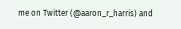me on Twitter (@aaron_r_harris) and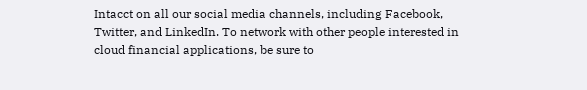Intacct on all our social media channels, including Facebook, Twitter, and LinkedIn. To network with other people interested in cloud financial applications, be sure to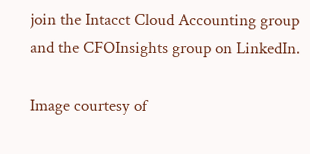join the Intacct Cloud Accounting group and the CFOInsights group on LinkedIn.

Image courtesy of